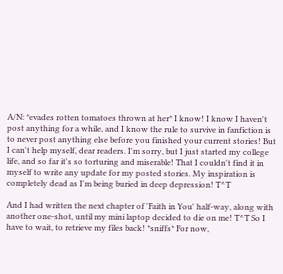A/N: *evades rotten tomatoes thrown at her* I know! I know I haven't post anything for a while, and I know the rule to survive in fanfiction is to never post anything else before you finished your current stories! But I can't help myself, dear readers. I'm sorry, but I just started my college life, and so far it's so torturing and miserable! That I couldn't find it in myself to write any update for my posted stories. My inspiration is completely dead as I'm being buried in deep depression! T^T

And I had written the next chapter of 'Faith in You' half-way, along with another one-shot, until my mini laptop decided to die on me! T^T So I have to wait, to retrieve my files back! *sniffs* For now,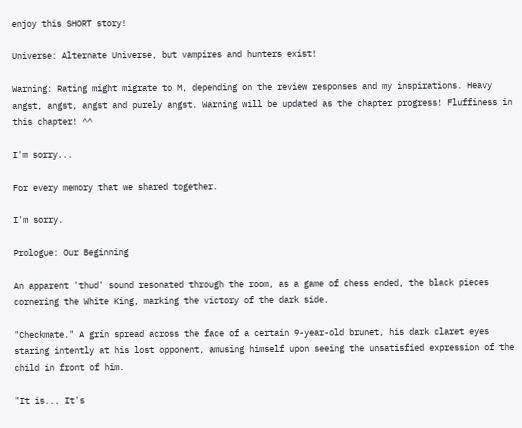enjoy this SHORT story!

Universe: Alternate Universe, but vampires and hunters exist!

Warning: Rating might migrate to M, depending on the review responses and my inspirations. Heavy angst, angst, angst and purely angst. Warning will be updated as the chapter progress! Fluffiness in this chapter! ^^

I'm sorry...

For every memory that we shared together.

I'm sorry.

Prologue: Our Beginning

An apparent 'thud' sound resonated through the room, as a game of chess ended, the black pieces cornering the White King, marking the victory of the dark side.

"Checkmate." A grin spread across the face of a certain 9-year-old brunet, his dark claret eyes staring intently at his lost opponent, amusing himself upon seeing the unsatisfied expression of the child in front of him.

"It is... It's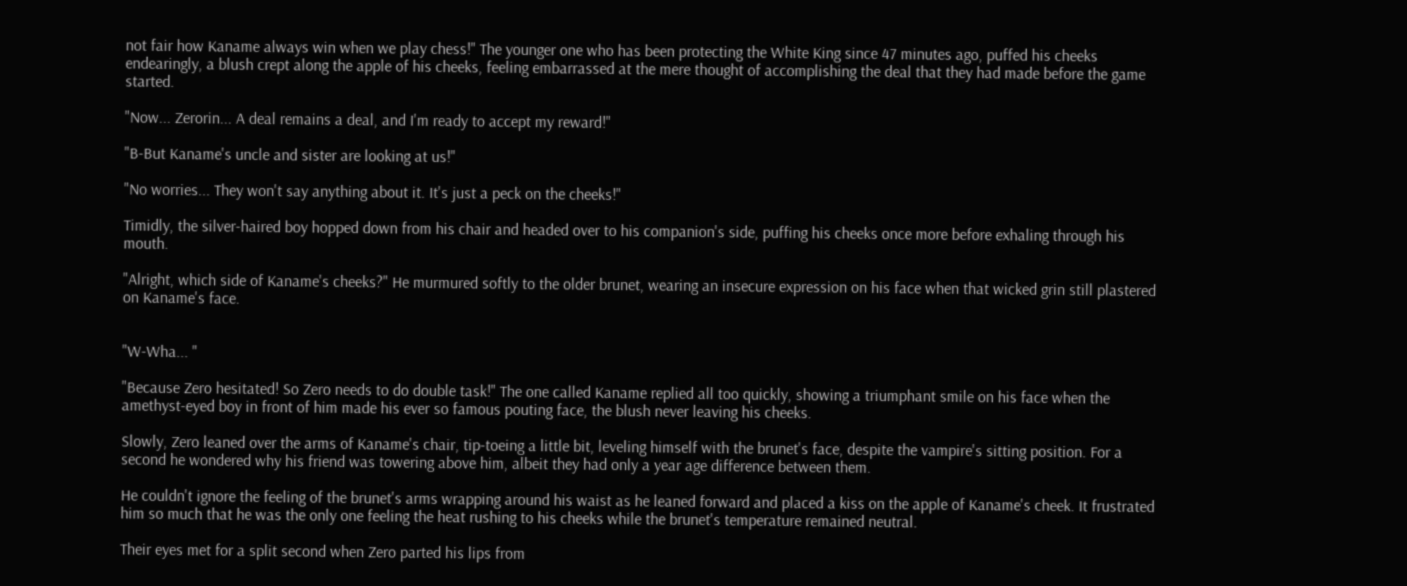not fair how Kaname always win when we play chess!" The younger one who has been protecting the White King since 47 minutes ago, puffed his cheeks endearingly, a blush crept along the apple of his cheeks, feeling embarrassed at the mere thought of accomplishing the deal that they had made before the game started.

"Now... Zerorin... A deal remains a deal, and I'm ready to accept my reward!"

"B-But Kaname's uncle and sister are looking at us!"

"No worries... They won't say anything about it. It's just a peck on the cheeks!"

Timidly, the silver-haired boy hopped down from his chair and headed over to his companion's side, puffing his cheeks once more before exhaling through his mouth.

"Alright, which side of Kaname's cheeks?" He murmured softly to the older brunet, wearing an insecure expression on his face when that wicked grin still plastered on Kaname's face.


"W-Wha... "

"Because Zero hesitated! So Zero needs to do double task!" The one called Kaname replied all too quickly, showing a triumphant smile on his face when the amethyst-eyed boy in front of him made his ever so famous pouting face, the blush never leaving his cheeks.

Slowly, Zero leaned over the arms of Kaname's chair, tip-toeing a little bit, leveling himself with the brunet's face, despite the vampire's sitting position. For a second he wondered why his friend was towering above him, albeit they had only a year age difference between them.

He couldn't ignore the feeling of the brunet's arms wrapping around his waist as he leaned forward and placed a kiss on the apple of Kaname's cheek. It frustrated him so much that he was the only one feeling the heat rushing to his cheeks while the brunet's temperature remained neutral.

Their eyes met for a split second when Zero parted his lips from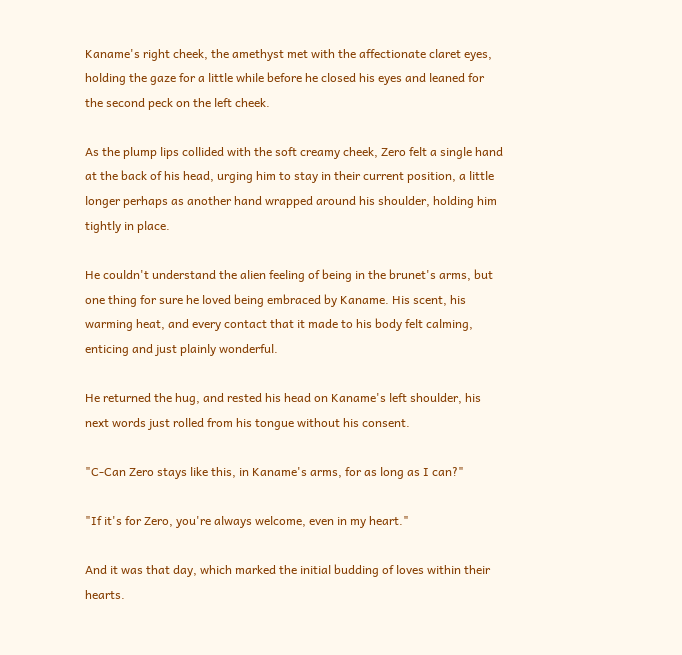Kaname's right cheek, the amethyst met with the affectionate claret eyes, holding the gaze for a little while before he closed his eyes and leaned for the second peck on the left cheek.

As the plump lips collided with the soft creamy cheek, Zero felt a single hand at the back of his head, urging him to stay in their current position, a little longer perhaps as another hand wrapped around his shoulder, holding him tightly in place.

He couldn't understand the alien feeling of being in the brunet's arms, but one thing for sure he loved being embraced by Kaname. His scent, his warming heat, and every contact that it made to his body felt calming, enticing and just plainly wonderful.

He returned the hug, and rested his head on Kaname's left shoulder, his next words just rolled from his tongue without his consent.

"C-Can Zero stays like this, in Kaname's arms, for as long as I can?"

"If it's for Zero, you're always welcome, even in my heart."

And it was that day, which marked the initial budding of loves within their hearts.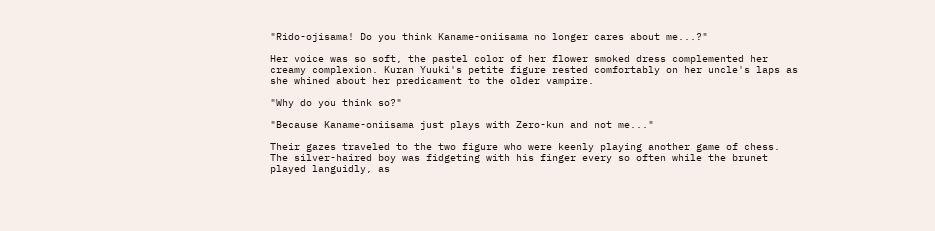"Rido-ojisama! Do you think Kaname-oniisama no longer cares about me...?"

Her voice was so soft, the pastel color of her flower smoked dress complemented her creamy complexion. Kuran Yuuki's petite figure rested comfortably on her uncle's laps as she whined about her predicament to the older vampire.

"Why do you think so?"

"Because Kaname-oniisama just plays with Zero-kun and not me..."

Their gazes traveled to the two figure who were keenly playing another game of chess. The silver-haired boy was fidgeting with his finger every so often while the brunet played languidly, as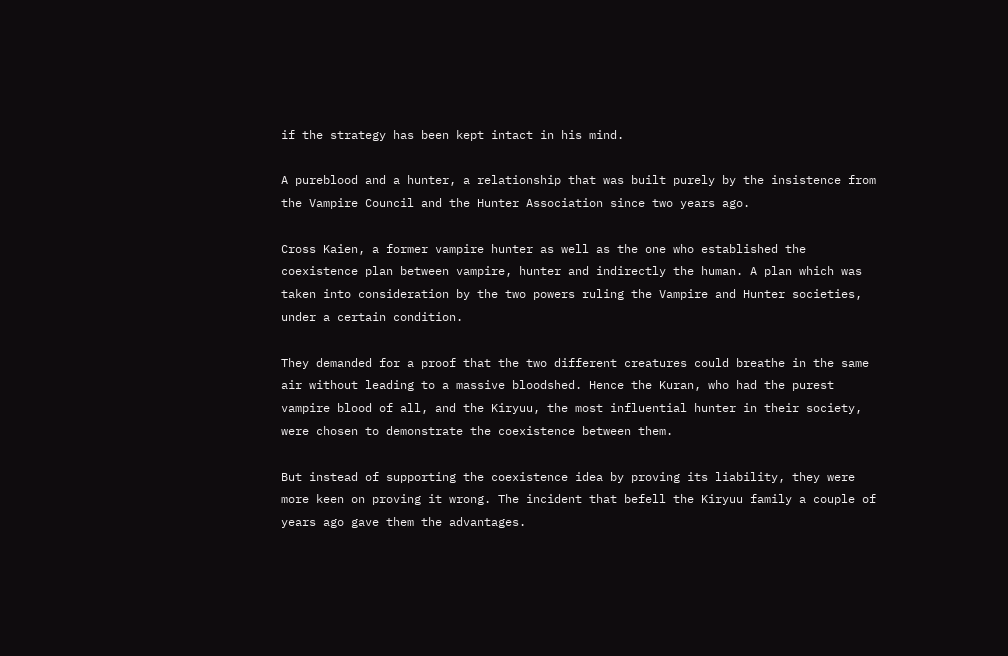if the strategy has been kept intact in his mind.

A pureblood and a hunter, a relationship that was built purely by the insistence from the Vampire Council and the Hunter Association since two years ago.

Cross Kaien, a former vampire hunter as well as the one who established the coexistence plan between vampire, hunter and indirectly the human. A plan which was taken into consideration by the two powers ruling the Vampire and Hunter societies, under a certain condition.

They demanded for a proof that the two different creatures could breathe in the same air without leading to a massive bloodshed. Hence the Kuran, who had the purest vampire blood of all, and the Kiryuu, the most influential hunter in their society, were chosen to demonstrate the coexistence between them.

But instead of supporting the coexistence idea by proving its liability, they were more keen on proving it wrong. The incident that befell the Kiryuu family a couple of years ago gave them the advantages.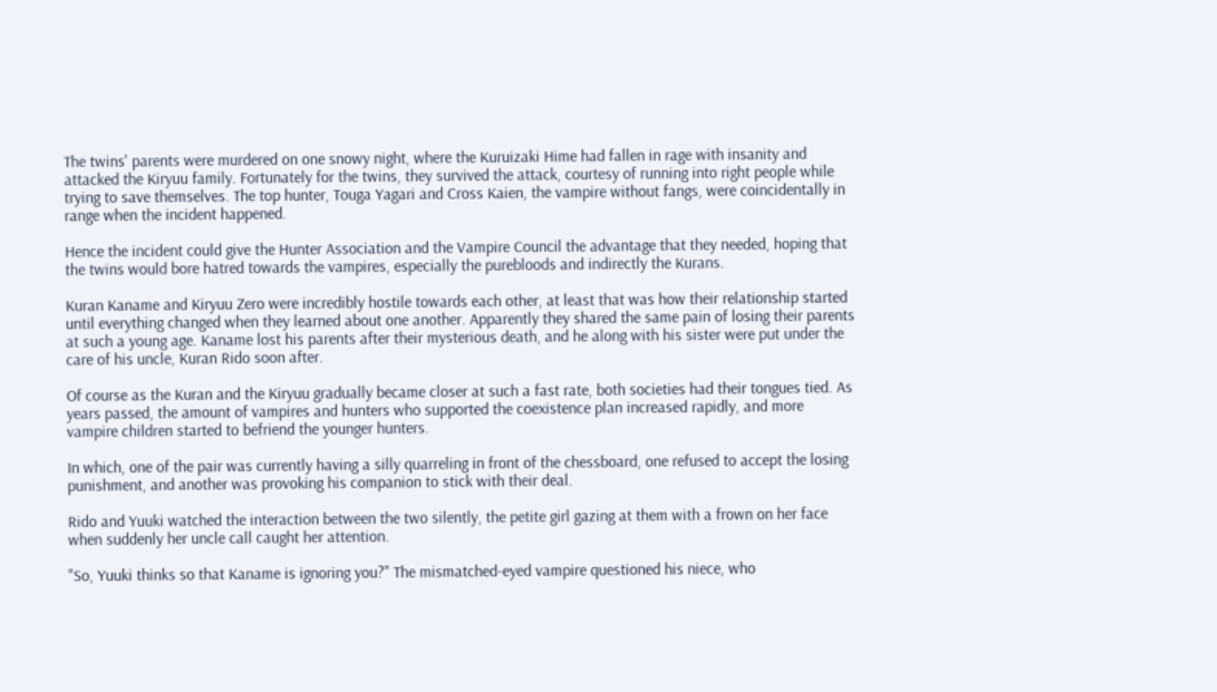The twins' parents were murdered on one snowy night, where the Kuruizaki Hime had fallen in rage with insanity and attacked the Kiryuu family. Fortunately for the twins, they survived the attack, courtesy of running into right people while trying to save themselves. The top hunter, Touga Yagari and Cross Kaien, the vampire without fangs, were coincidentally in range when the incident happened.

Hence the incident could give the Hunter Association and the Vampire Council the advantage that they needed, hoping that the twins would bore hatred towards the vampires, especially the purebloods and indirectly the Kurans.

Kuran Kaname and Kiryuu Zero were incredibly hostile towards each other, at least that was how their relationship started until everything changed when they learned about one another. Apparently they shared the same pain of losing their parents at such a young age. Kaname lost his parents after their mysterious death, and he along with his sister were put under the care of his uncle, Kuran Rido soon after.

Of course as the Kuran and the Kiryuu gradually became closer at such a fast rate, both societies had their tongues tied. As years passed, the amount of vampires and hunters who supported the coexistence plan increased rapidly, and more vampire children started to befriend the younger hunters.

In which, one of the pair was currently having a silly quarreling in front of the chessboard, one refused to accept the losing punishment, and another was provoking his companion to stick with their deal.

Rido and Yuuki watched the interaction between the two silently, the petite girl gazing at them with a frown on her face when suddenly her uncle call caught her attention.

"So, Yuuki thinks so that Kaname is ignoring you?" The mismatched-eyed vampire questioned his niece, who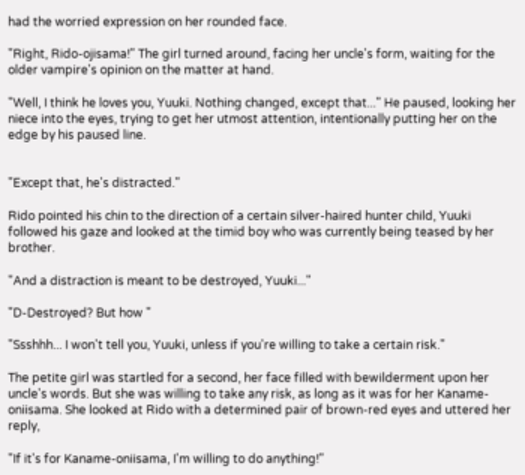had the worried expression on her rounded face.

"Right, Rido-ojisama!" The girl turned around, facing her uncle's form, waiting for the older vampire's opinion on the matter at hand.

"Well, I think he loves you, Yuuki. Nothing changed, except that..." He paused, looking her niece into the eyes, trying to get her utmost attention, intentionally putting her on the edge by his paused line.


"Except that, he's distracted."

Rido pointed his chin to the direction of a certain silver-haired hunter child, Yuuki followed his gaze and looked at the timid boy who was currently being teased by her brother.

"And a distraction is meant to be destroyed, Yuuki..."

"D-Destroyed? But how "

"Ssshhh... I won't tell you, Yuuki, unless if you're willing to take a certain risk."

The petite girl was startled for a second, her face filled with bewilderment upon her uncle's words. But she was willing to take any risk, as long as it was for her Kaname-oniisama. She looked at Rido with a determined pair of brown-red eyes and uttered her reply,

"If it's for Kaname-oniisama, I'm willing to do anything!"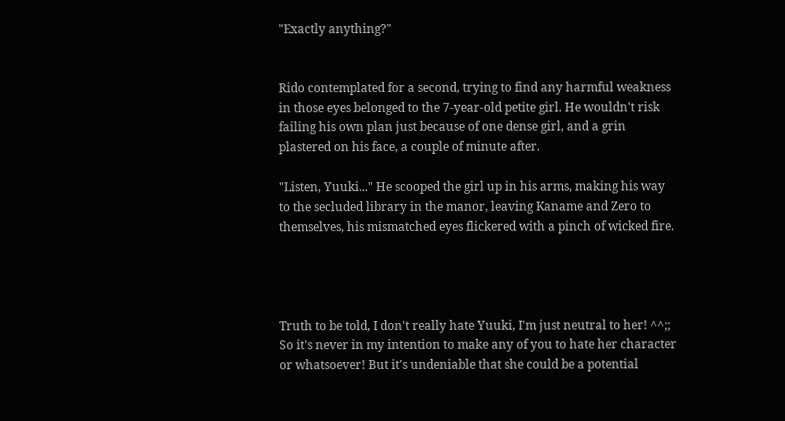"Exactly anything?"


Rido contemplated for a second, trying to find any harmful weakness in those eyes belonged to the 7-year-old petite girl. He wouldn't risk failing his own plan just because of one dense girl, and a grin plastered on his face, a couple of minute after.

"Listen, Yuuki..." He scooped the girl up in his arms, making his way to the secluded library in the manor, leaving Kaname and Zero to themselves, his mismatched eyes flickered with a pinch of wicked fire.




Truth to be told, I don't really hate Yuuki, I'm just neutral to her! ^^;; So it's never in my intention to make any of you to hate her character or whatsoever! But it's undeniable that she could be a potential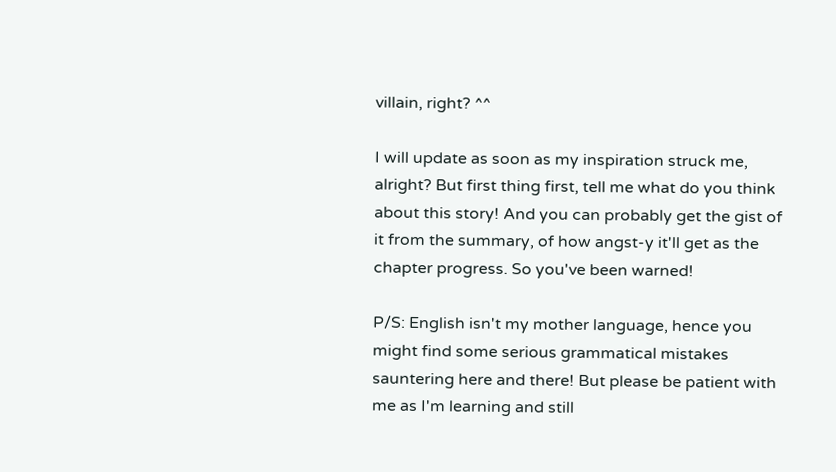villain, right? ^^

I will update as soon as my inspiration struck me, alright? But first thing first, tell me what do you think about this story! And you can probably get the gist of it from the summary, of how angst-y it'll get as the chapter progress. So you've been warned!

P/S: English isn't my mother language, hence you might find some serious grammatical mistakes sauntering here and there! But please be patient with me as I'm learning and still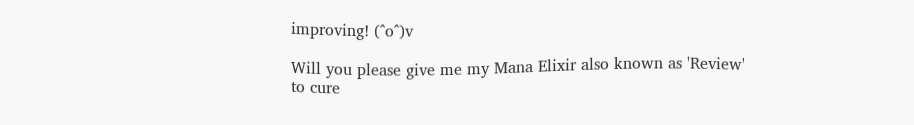improving! (^o^)v

Will you please give me my Mana Elixir also known as 'Review' to cure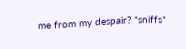me from my despair? *sniffs*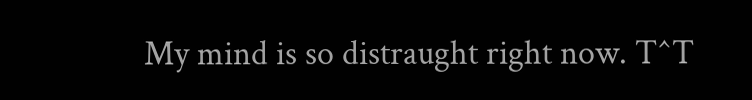My mind is so distraught right now. T^T